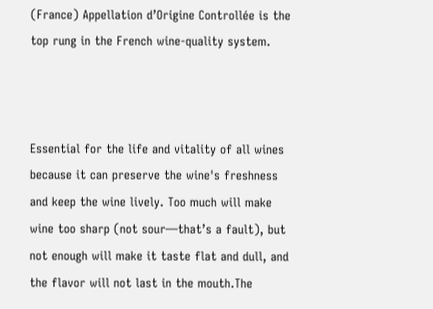(France) Appellation d’Origine Controllée is the top rung in the French wine-quality system.



Essential for the life and vitality of all wines because it can preserve the wine's freshness and keep the wine lively. Too much will make wine too sharp (not sour—that’s a fault), but not enough will make it taste flat and dull, and the flavor will not last in the mouth.The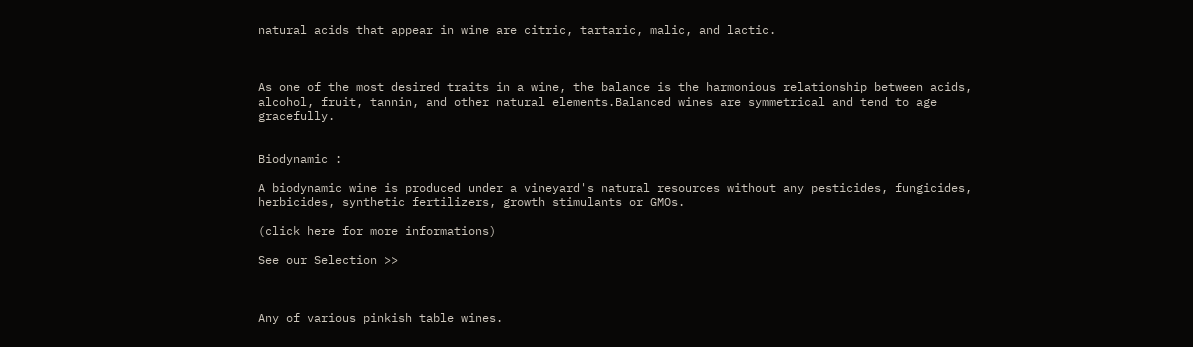natural acids that appear in wine are citric, tartaric, malic, and lactic.



As one of the most desired traits in a wine, the balance is the harmonious relationship between acids, alcohol, fruit, tannin, and other natural elements.Balanced wines are symmetrical and tend to age gracefully.


Biodynamic :

A biodynamic wine is produced under a vineyard's natural resources without any pesticides, fungicides, herbicides, synthetic fertilizers, growth stimulants or GMOs.

(click here for more informations)

See our Selection >>



Any of various pinkish table wines.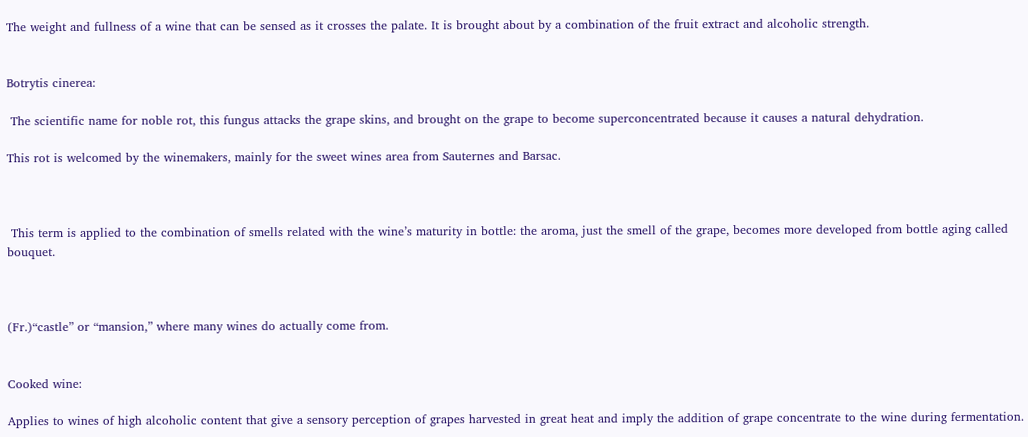The weight and fullness of a wine that can be sensed as it crosses the palate. It is brought about by a combination of the fruit extract and alcoholic strength.


Botrytis cinerea:

 The scientific name for noble rot, this fungus attacks the grape skins, and brought on the grape to become superconcentrated because it causes a natural dehydration.

This rot is welcomed by the winemakers, mainly for the sweet wines area from Sauternes and Barsac.



 This term is applied to the combination of smells related with the wine’s maturity in bottle: the aroma, just the smell of the grape, becomes more developed from bottle aging called bouquet.



(Fr.)“castle” or “mansion,” where many wines do actually come from.


Cooked wine:

Applies to wines of high alcoholic content that give a sensory perception of grapes harvested in great heat and imply the addition of grape concentrate to the wine during fermentation.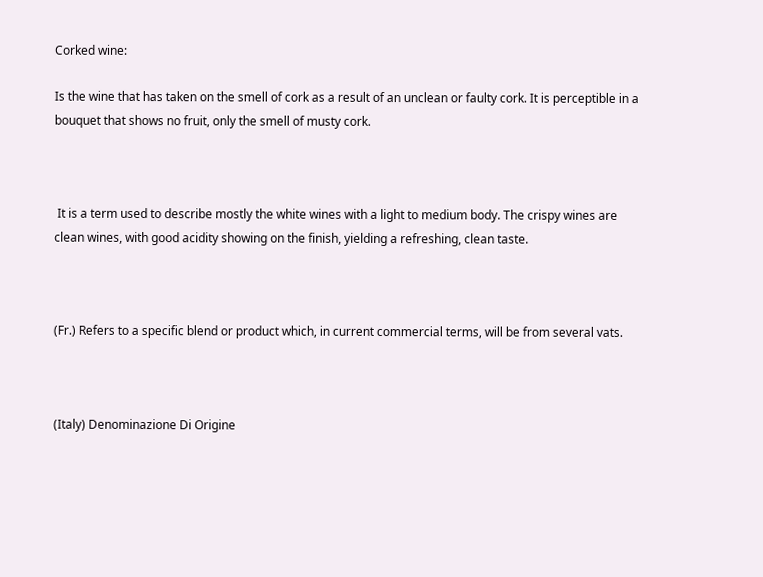Corked wine:

Is the wine that has taken on the smell of cork as a result of an unclean or faulty cork. It is perceptible in a bouquet that shows no fruit, only the smell of musty cork.



 It is a term used to describe mostly the white wines with a light to medium body. The crispy wines are clean wines, with good acidity showing on the finish, yielding a refreshing, clean taste.



(Fr.) Refers to a specific blend or product which, in current commercial terms, will be from several vats.



(Italy) Denominazione Di Origine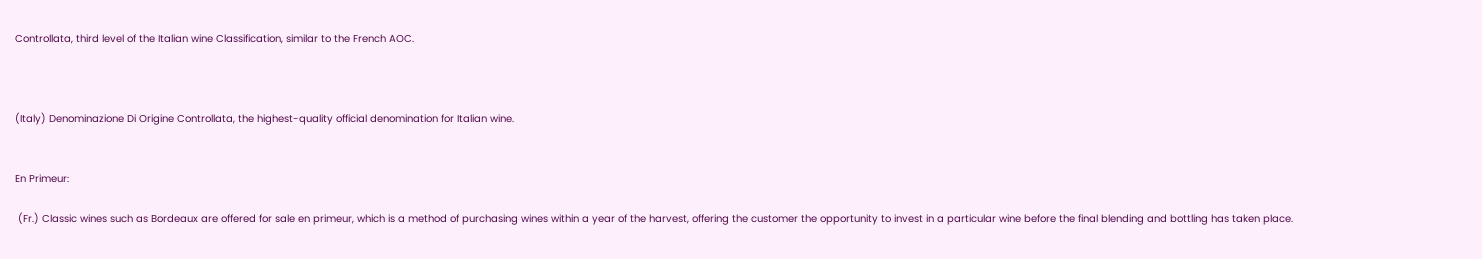Controllata, third level of the Italian wine Classification, similar to the French AOC.



(Italy) Denominazione Di Origine Controllata, the highest-quality official denomination for Italian wine.


En Primeur:

 (Fr.) Classic wines such as Bordeaux are offered for sale en primeur, which is a method of purchasing wines within a year of the harvest, offering the customer the opportunity to invest in a particular wine before the final blending and bottling has taken place.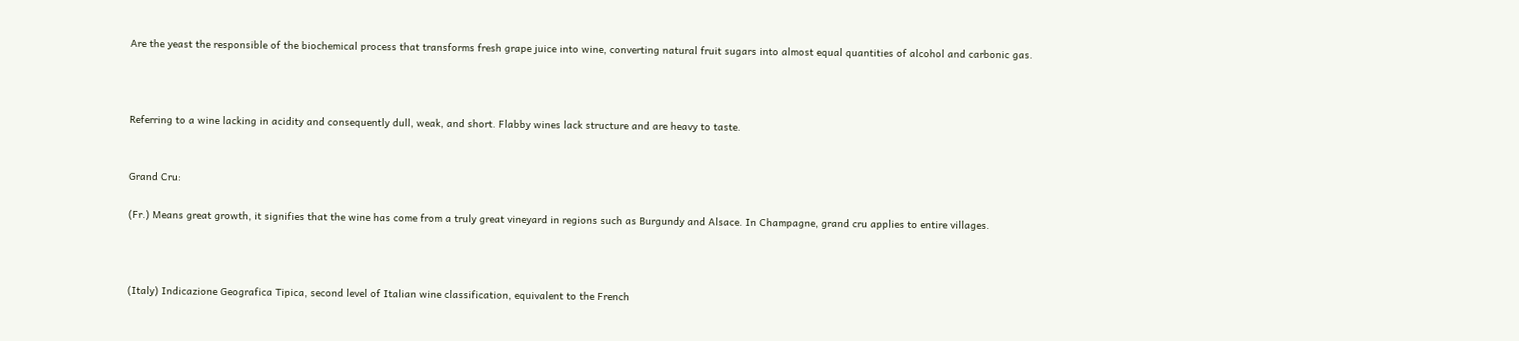Are the yeast the responsible of the biochemical process that transforms fresh grape juice into wine, converting natural fruit sugars into almost equal quantities of alcohol and carbonic gas.



Referring to a wine lacking in acidity and consequently dull, weak, and short. Flabby wines lack structure and are heavy to taste.


Grand Cru:

(Fr.) Means great growth, it signifies that the wine has come from a truly great vineyard in regions such as Burgundy and Alsace. In Champagne, grand cru applies to entire villages.



(Italy) Indicazione Geografica Tipica, second level of Italian wine classification, equivalent to the French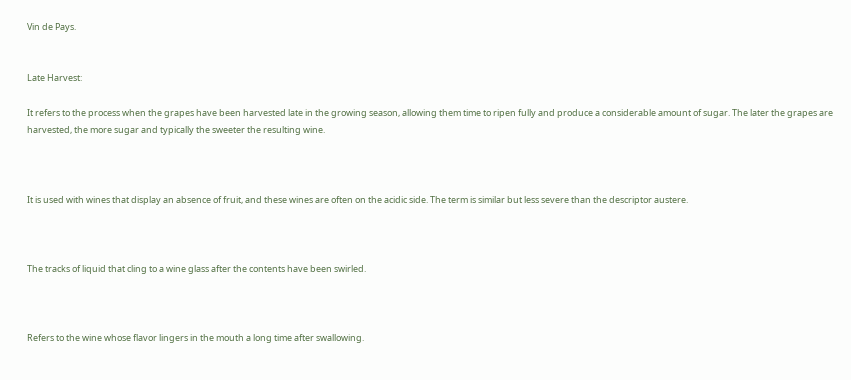Vin de Pays.


Late Harvest:

It refers to the process when the grapes have been harvested late in the growing season, allowing them time to ripen fully and produce a considerable amount of sugar. The later the grapes are harvested, the more sugar and typically the sweeter the resulting wine.



It is used with wines that display an absence of fruit, and these wines are often on the acidic side. The term is similar but less severe than the descriptor austere.



The tracks of liquid that cling to a wine glass after the contents have been swirled.



Refers to the wine whose flavor lingers in the mouth a long time after swallowing.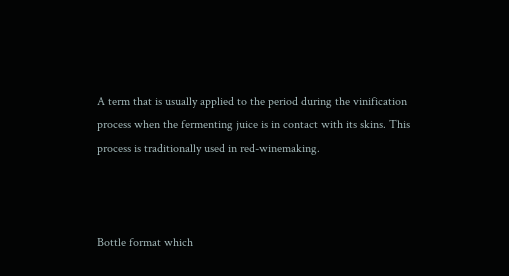A term that is usually applied to the period during the vinification process when the fermenting juice is in contact with its skins. This process is traditionally used in red-winemaking.



Bottle format which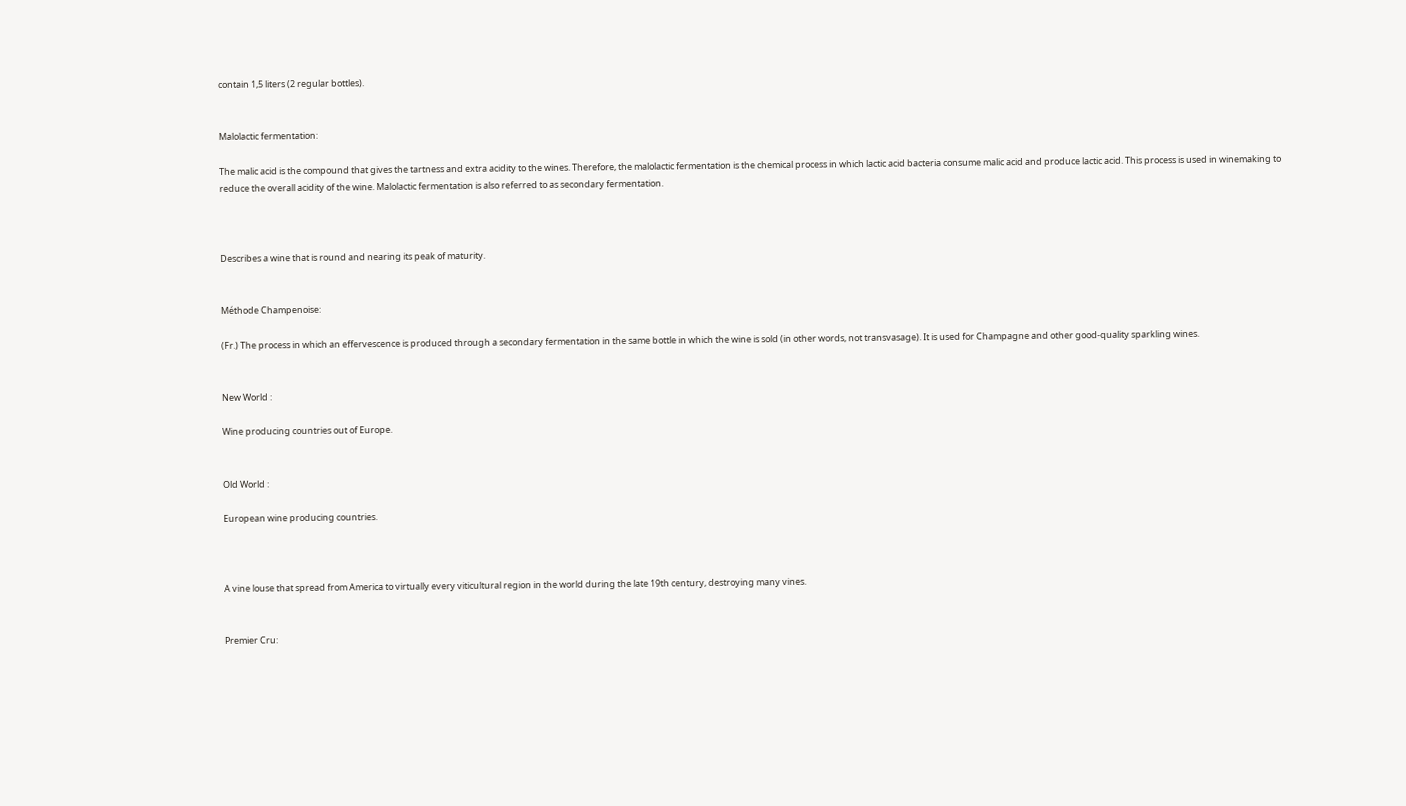contain 1,5 liters (2 regular bottles).


Malolactic fermentation:

The malic acid is the compound that gives the tartness and extra acidity to the wines. Therefore, the malolactic fermentation is the chemical process in which lactic acid bacteria consume malic acid and produce lactic acid. This process is used in winemaking to reduce the overall acidity of the wine. Malolactic fermentation is also referred to as secondary fermentation.



Describes a wine that is round and nearing its peak of maturity.


Méthode Champenoise:

(Fr.) The process in which an effervescence is produced through a secondary fermentation in the same bottle in which the wine is sold (in other words, not transvasage). It is used for Champagne and other good-quality sparkling wines.


New World :

Wine producing countries out of Europe.


Old World :

European wine producing countries.



A vine louse that spread from America to virtually every viticultural region in the world during the late 19th century, destroying many vines.


Premier Cru: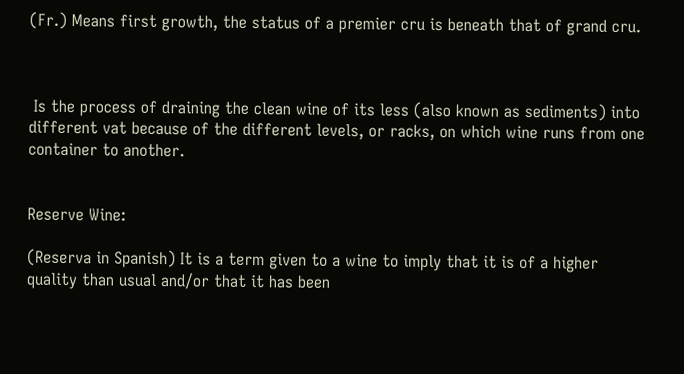(Fr.) Means first growth, the status of a premier cru is beneath that of grand cru.



 Is the process of draining the clean wine of its less (also known as sediments) into different vat because of the different levels, or racks, on which wine runs from one container to another.


Reserve Wine:

(Reserva in Spanish) It is a term given to a wine to imply that it is of a higher quality than usual and/or that it has been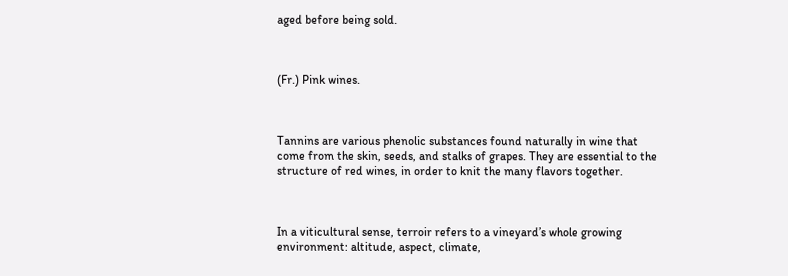aged before being sold.



(Fr.) Pink wines.



Tannins are various phenolic substances found naturally in wine that come from the skin, seeds, and stalks of grapes. They are essential to the structure of red wines, in order to knit the many flavors together.



In a viticultural sense, terroir refers to a vineyard’s whole growing environment: altitude, aspect, climate,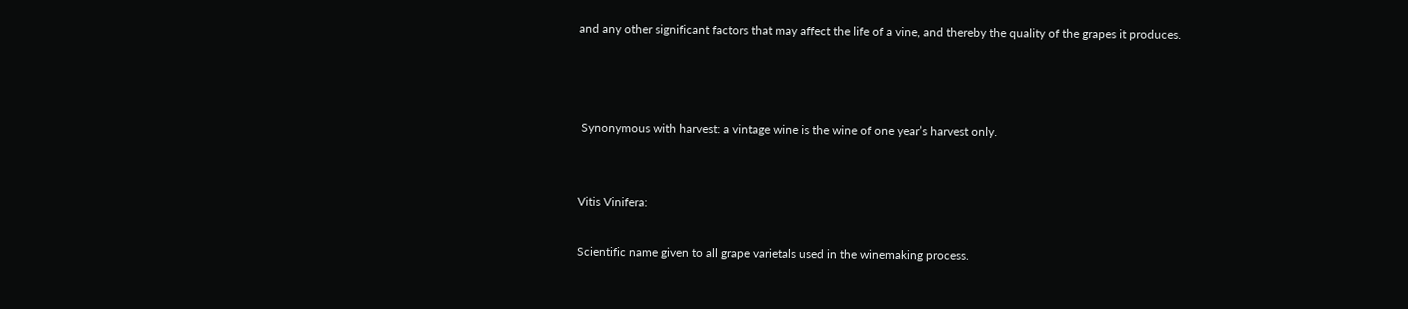and any other significant factors that may affect the life of a vine, and thereby the quality of the grapes it produces.



 Synonymous with harvest: a vintage wine is the wine of one year’s harvest only.


Vitis Vinifera:

Scientific name given to all grape varietals used in the winemaking process.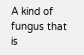A kind of fungus that is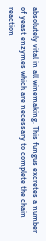absolutely vital in all winemaking. This fungus excretes a number of yeast enzymes which are necessary to complete the chain reaction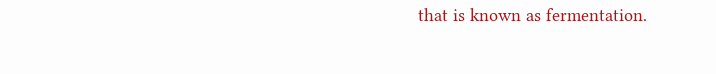that is known as fermentation.